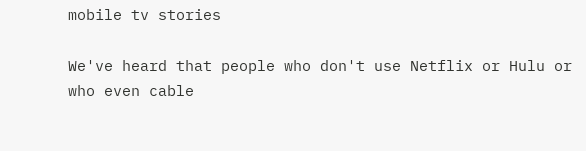mobile tv stories

We've heard that people who don't use Netflix or Hulu or who even cable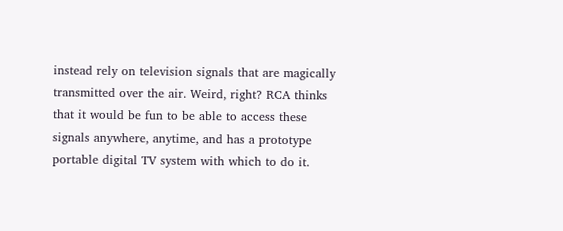instead rely on television signals that are magically transmitted over the air. Weird, right? RCA thinks that it would be fun to be able to access these signals anywhere, anytime, and has a prototype portable digital TV system with which to do it.